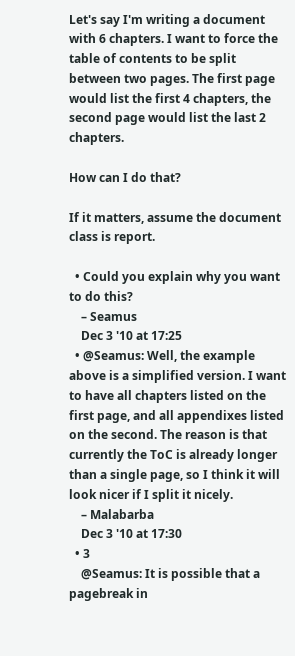Let's say I'm writing a document with 6 chapters. I want to force the table of contents to be split between two pages. The first page would list the first 4 chapters, the second page would list the last 2 chapters.

How can I do that?

If it matters, assume the document class is report.

  • Could you explain why you want to do this?
    – Seamus
    Dec 3 '10 at 17:25
  • @Seamus: Well, the example above is a simplified version. I want to have all chapters listed on the first page, and all appendixes listed on the second. The reason is that currently the ToC is already longer than a single page, so I think it will look nicer if I split it nicely.
    – Malabarba
    Dec 3 '10 at 17:30
  • 3
    @Seamus: It is possible that a pagebreak in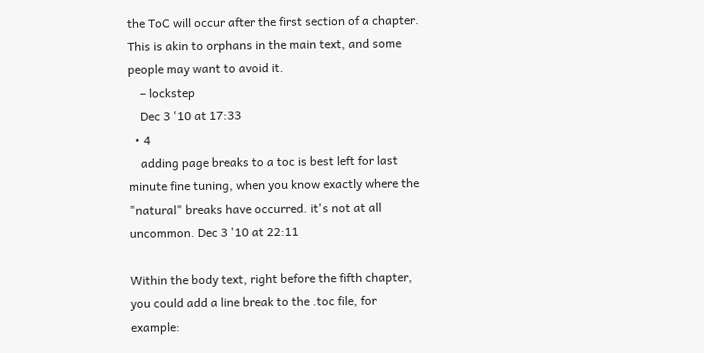the ToC will occur after the first section of a chapter. This is akin to orphans in the main text, and some people may want to avoid it.
    – lockstep
    Dec 3 '10 at 17:33
  • 4
    adding page breaks to a toc is best left for last minute fine tuning, when you know exactly where the "natural" breaks have occurred. it's not at all uncommon. Dec 3 '10 at 22:11

Within the body text, right before the fifth chapter, you could add a line break to the .toc file, for example: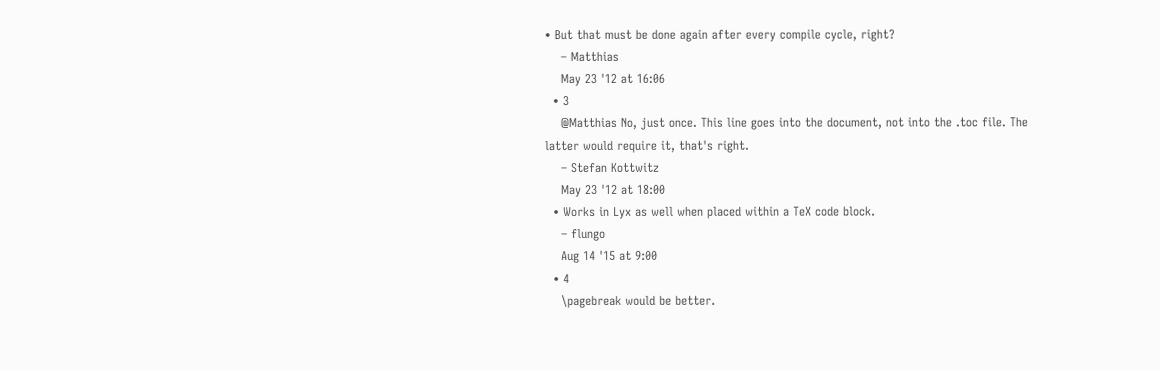• But that must be done again after every compile cycle, right?
    – Matthias
    May 23 '12 at 16:06
  • 3
    @Matthias No, just once. This line goes into the document, not into the .toc file. The latter would require it, that's right.
    – Stefan Kottwitz
    May 23 '12 at 18:00
  • Works in Lyx as well when placed within a TeX code block.
    – flungo
    Aug 14 '15 at 9:00
  • 4
    \pagebreak would be better.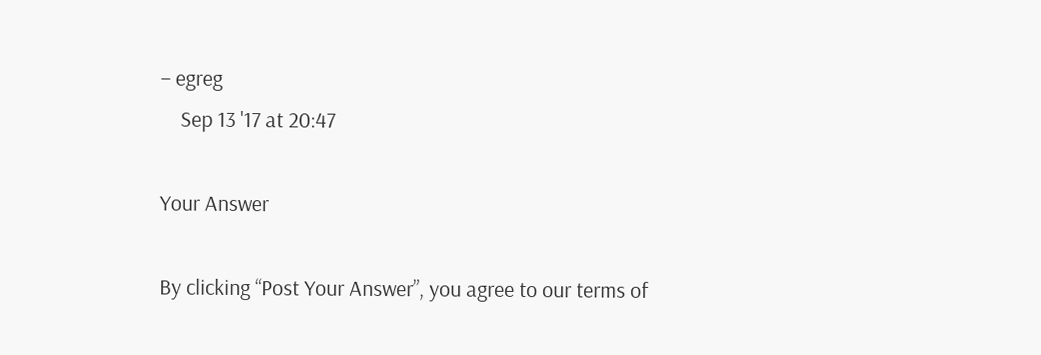– egreg
    Sep 13 '17 at 20:47

Your Answer

By clicking “Post Your Answer”, you agree to our terms of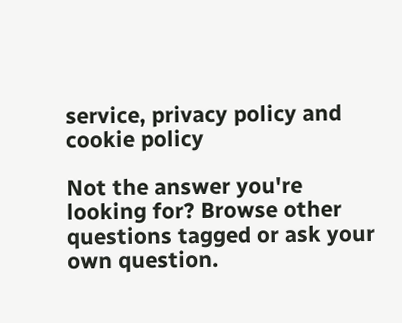service, privacy policy and cookie policy

Not the answer you're looking for? Browse other questions tagged or ask your own question.